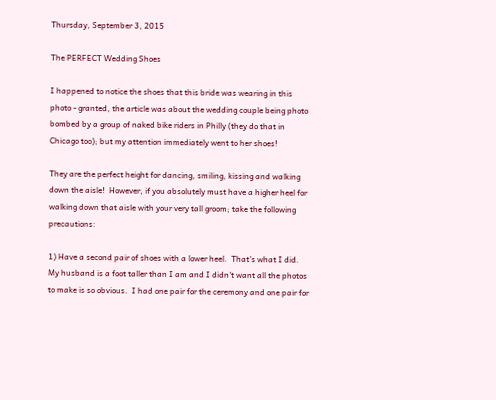Thursday, September 3, 2015

The PERFECT Wedding Shoes

I happened to notice the shoes that this bride was wearing in this photo - granted, the article was about the wedding couple being photo bombed by a group of naked bike riders in Philly (they do that in Chicago too); but my attention immediately went to her shoes!

They are the perfect height for dancing, smiling, kissing and walking down the aisle!  However, if you absolutely must have a higher heel for walking down that aisle with your very tall groom; take the following precautions:

1) Have a second pair of shoes with a lower heel.  That's what I did.  My husband is a foot taller than I am and I didn't want all the photos to make is so obvious.  I had one pair for the ceremony and one pair for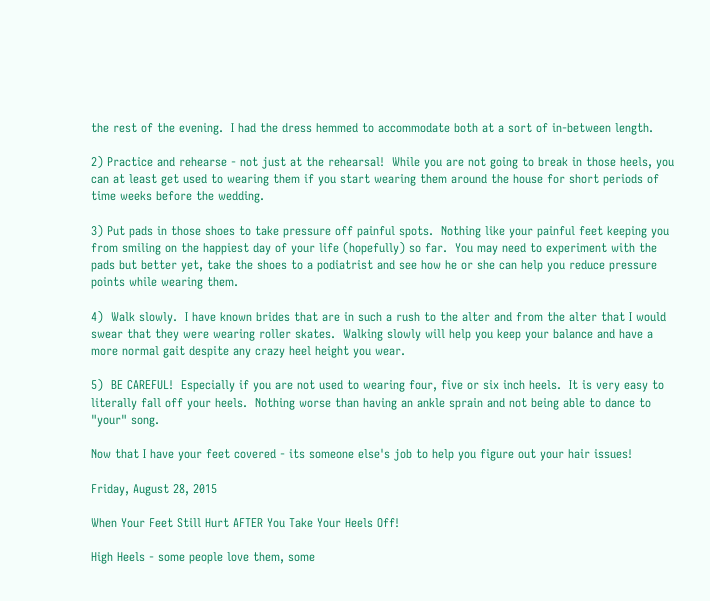the rest of the evening.  I had the dress hemmed to accommodate both at a sort of in-between length.

2) Practice and rehearse - not just at the rehearsal!  While you are not going to break in those heels, you can at least get used to wearing them if you start wearing them around the house for short periods of time weeks before the wedding.

3) Put pads in those shoes to take pressure off painful spots.  Nothing like your painful feet keeping you from smiling on the happiest day of your life (hopefully) so far.  You may need to experiment with the pads but better yet, take the shoes to a podiatrist and see how he or she can help you reduce pressure points while wearing them.

4)  Walk slowly.  I have known brides that are in such a rush to the alter and from the alter that I would swear that they were wearing roller skates.  Walking slowly will help you keep your balance and have a more normal gait despite any crazy heel height you wear.

5)  BE CAREFUL!  Especially if you are not used to wearing four, five or six inch heels.  It is very easy to literally fall off your heels.  Nothing worse than having an ankle sprain and not being able to dance to "your" song.

Now that I have your feet covered - its someone else's job to help you figure out your hair issues!

Friday, August 28, 2015

When Your Feet Still Hurt AFTER You Take Your Heels Off!

High Heels - some people love them, some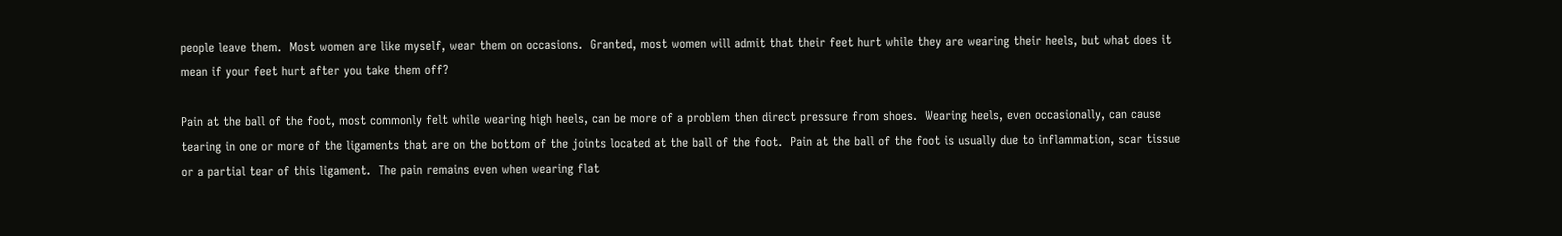people leave them.  Most women are like myself, wear them on occasions.  Granted, most women will admit that their feet hurt while they are wearing their heels, but what does it mean if your feet hurt after you take them off?

Pain at the ball of the foot, most commonly felt while wearing high heels, can be more of a problem then direct pressure from shoes.  Wearing heels, even occasionally, can cause tearing in one or more of the ligaments that are on the bottom of the joints located at the ball of the foot.  Pain at the ball of the foot is usually due to inflammation, scar tissue or a partial tear of this ligament.  The pain remains even when wearing flat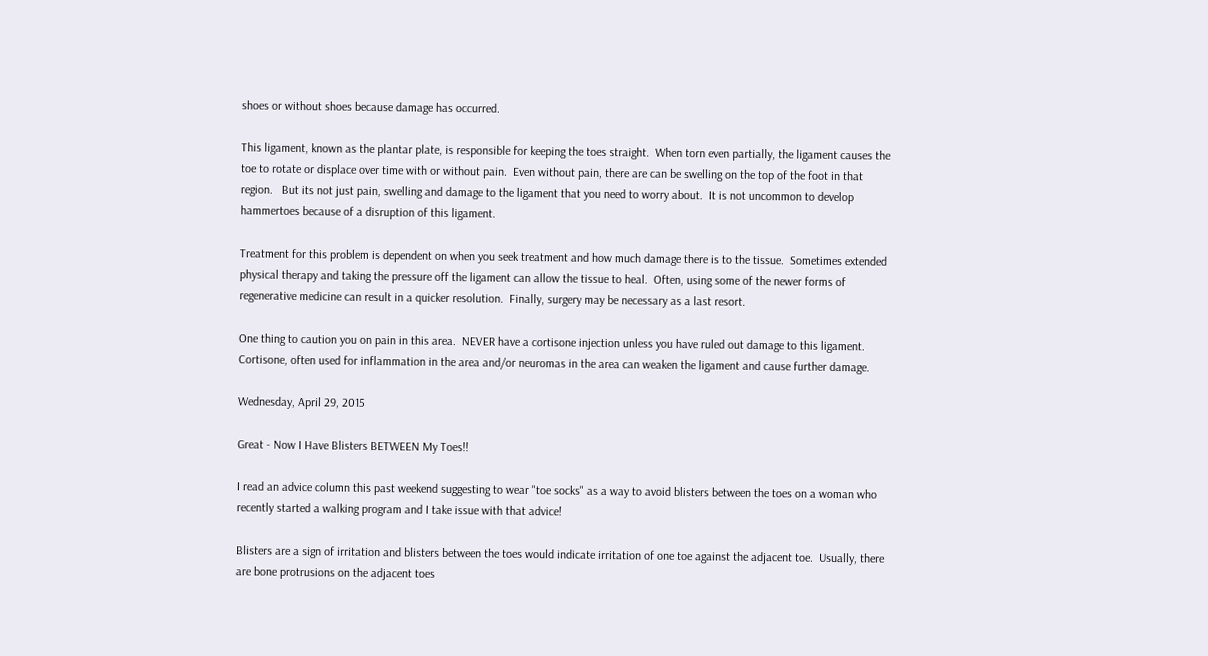shoes or without shoes because damage has occurred.

This ligament, known as the plantar plate, is responsible for keeping the toes straight.  When torn even partially, the ligament causes the toe to rotate or displace over time with or without pain.  Even without pain, there are can be swelling on the top of the foot in that region.   But its not just pain, swelling and damage to the ligament that you need to worry about.  It is not uncommon to develop hammertoes because of a disruption of this ligament.

Treatment for this problem is dependent on when you seek treatment and how much damage there is to the tissue.  Sometimes extended physical therapy and taking the pressure off the ligament can allow the tissue to heal.  Often, using some of the newer forms of regenerative medicine can result in a quicker resolution.  Finally, surgery may be necessary as a last resort.

One thing to caution you on pain in this area.  NEVER have a cortisone injection unless you have ruled out damage to this ligament.  Cortisone, often used for inflammation in the area and/or neuromas in the area can weaken the ligament and cause further damage.

Wednesday, April 29, 2015

Great - Now I Have Blisters BETWEEN My Toes!!

I read an advice column this past weekend suggesting to wear "toe socks" as a way to avoid blisters between the toes on a woman who recently started a walking program and I take issue with that advice!

Blisters are a sign of irritation and blisters between the toes would indicate irritation of one toe against the adjacent toe.  Usually, there are bone protrusions on the adjacent toes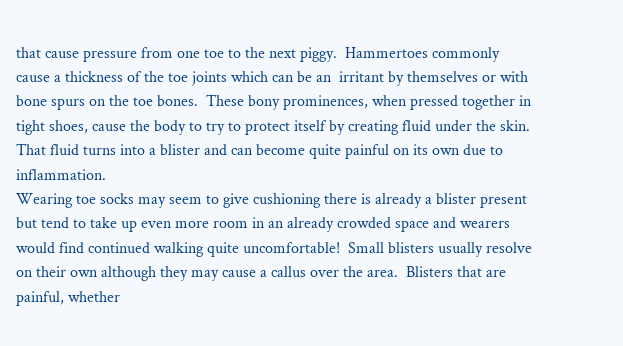that cause pressure from one toe to the next piggy.  Hammertoes commonly cause a thickness of the toe joints which can be an  irritant by themselves or with bone spurs on the toe bones.  These bony prominences, when pressed together in tight shoes, cause the body to try to protect itself by creating fluid under the skin.  That fluid turns into a blister and can become quite painful on its own due to inflammation.
Wearing toe socks may seem to give cushioning there is already a blister present but tend to take up even more room in an already crowded space and wearers would find continued walking quite uncomfortable!  Small blisters usually resolve on their own although they may cause a callus over the area.  Blisters that are painful, whether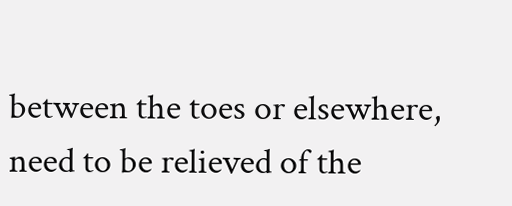between the toes or elsewhere, need to be relieved of the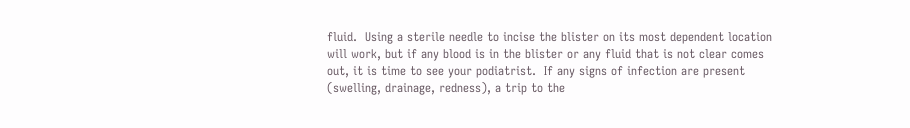fluid.  Using a sterile needle to incise the blister on its most dependent location will work, but if any blood is in the blister or any fluid that is not clear comes out, it is time to see your podiatrist.  If any signs of infection are present (swelling, drainage, redness), a trip to the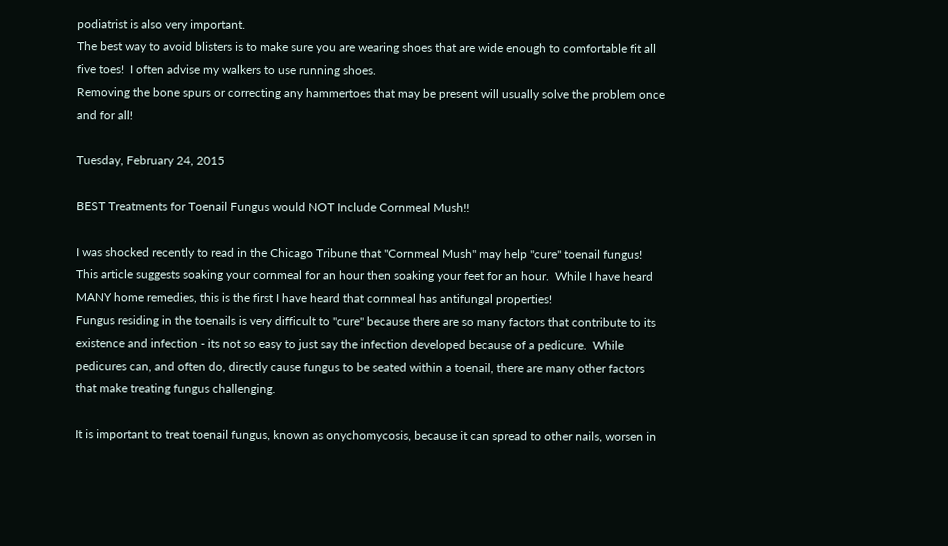podiatrist is also very important.
The best way to avoid blisters is to make sure you are wearing shoes that are wide enough to comfortable fit all five toes!  I often advise my walkers to use running shoes.
Removing the bone spurs or correcting any hammertoes that may be present will usually solve the problem once and for all!

Tuesday, February 24, 2015

BEST Treatments for Toenail Fungus would NOT Include Cornmeal Mush!!

I was shocked recently to read in the Chicago Tribune that "Cornmeal Mush" may help "cure" toenail fungus!  This article suggests soaking your cornmeal for an hour then soaking your feet for an hour.  While I have heard MANY home remedies, this is the first I have heard that cornmeal has antifungal properties!
Fungus residing in the toenails is very difficult to "cure" because there are so many factors that contribute to its existence and infection - its not so easy to just say the infection developed because of a pedicure.  While pedicures can, and often do, directly cause fungus to be seated within a toenail, there are many other factors that make treating fungus challenging.

It is important to treat toenail fungus, known as onychomycosis, because it can spread to other nails, worsen in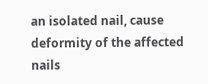an isolated nail, cause deformity of the affected nails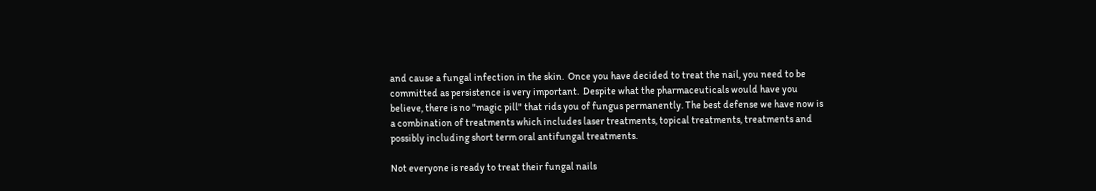and cause a fungal infection in the skin.  Once you have decided to treat the nail, you need to be committed as persistence is very important.  Despite what the pharmaceuticals would have you believe, there is no "magic pill" that rids you of fungus permanently. The best defense we have now is a combination of treatments which includes laser treatments, topical treatments, treatments and possibly including short term oral antifungal treatments.

Not everyone is ready to treat their fungal nails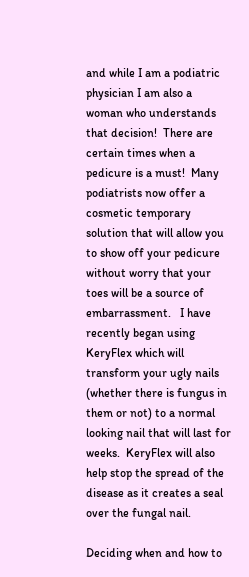and while I am a podiatric physician I am also a woman who understands that decision!  There are certain times when a pedicure is a must!  Many podiatrists now offer a cosmetic temporary solution that will allow you to show off your pedicure without worry that your toes will be a source of embarrassment.   I have recently began using KeryFlex which will transform your ugly nails (whether there is fungus in them or not) to a normal looking nail that will last for weeks.  KeryFlex will also help stop the spread of the disease as it creates a seal over the fungal nail.

Deciding when and how to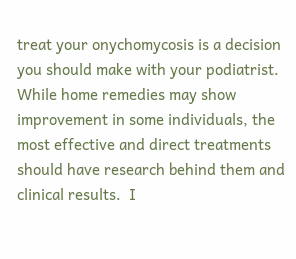treat your onychomycosis is a decision you should make with your podiatrist.  While home remedies may show improvement in some individuals, the most effective and direct treatments should have research behind them and clinical results.  I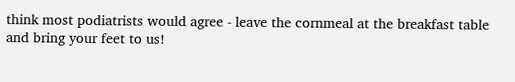think most podiatrists would agree - leave the cornmeal at the breakfast table and bring your feet to us!